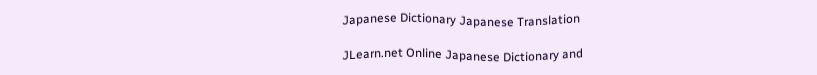Japanese Dictionary Japanese Translation

JLearn.net Online Japanese Dictionary and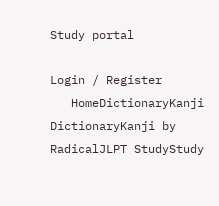Study portal

Login / Register
   HomeDictionaryKanji DictionaryKanji by RadicalJLPT StudyStudy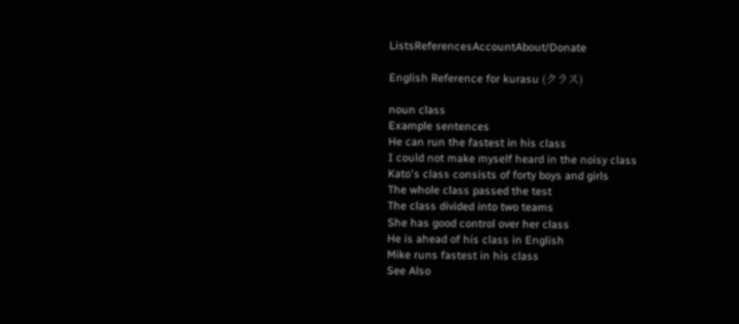ListsReferencesAccountAbout/Donate

English Reference for kurasu (クラス)

noun class
Example sentences
He can run the fastest in his class
I could not make myself heard in the noisy class
Kato's class consists of forty boys and girls
The whole class passed the test
The class divided into two teams
She has good control over her class
He is ahead of his class in English
Mike runs fastest in his class
See Also